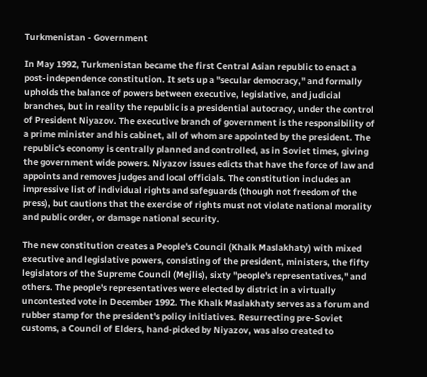Turkmenistan - Government

In May 1992, Turkmenistan became the first Central Asian republic to enact a post-independence constitution. It sets up a "secular democracy," and formally upholds the balance of powers between executive, legislative, and judicial branches, but in reality the republic is a presidential autocracy, under the control of President Niyazov. The executive branch of government is the responsibility of a prime minister and his cabinet, all of whom are appointed by the president. The republic's economy is centrally planned and controlled, as in Soviet times, giving the government wide powers. Niyazov issues edicts that have the force of law and appoints and removes judges and local officials. The constitution includes an impressive list of individual rights and safeguards (though not freedom of the press), but cautions that the exercise of rights must not violate national morality and public order, or damage national security.

The new constitution creates a People's Council (Khalk Maslakhaty) with mixed executive and legislative powers, consisting of the president, ministers, the fifty legislators of the Supreme Council (Mejlis), sixty "people's representatives," and others. The people's representatives were elected by district in a virtually uncontested vote in December 1992. The Khalk Maslakhaty serves as a forum and rubber stamp for the president's policy initiatives. Resurrecting pre-Soviet customs, a Council of Elders, hand-picked by Niyazov, was also created to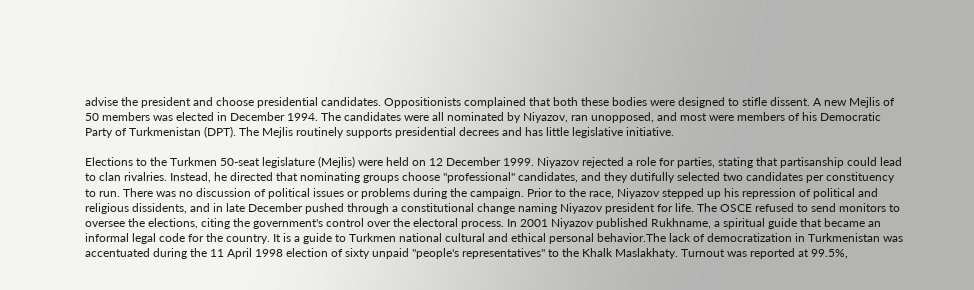advise the president and choose presidential candidates. Oppositionists complained that both these bodies were designed to stifle dissent. A new Mejlis of 50 members was elected in December 1994. The candidates were all nominated by Niyazov, ran unopposed, and most were members of his Democratic Party of Turkmenistan (DPT). The Mejlis routinely supports presidential decrees and has little legislative initiative.

Elections to the Turkmen 50-seat legislature (Mejlis) were held on 12 December 1999. Niyazov rejected a role for parties, stating that partisanship could lead to clan rivalries. Instead, he directed that nominating groups choose "professional" candidates, and they dutifully selected two candidates per constituency to run. There was no discussion of political issues or problems during the campaign. Prior to the race, Niyazov stepped up his repression of political and religious dissidents, and in late December pushed through a constitutional change naming Niyazov president for life. The OSCE refused to send monitors to oversee the elections, citing the government's control over the electoral process. In 2001 Niyazov published Rukhname, a spiritual guide that became an informal legal code for the country. It is a guide to Turkmen national cultural and ethical personal behavior.The lack of democratization in Turkmenistan was accentuated during the 11 April 1998 election of sixty unpaid "people's representatives" to the Khalk Maslakhaty. Turnout was reported at 99.5%,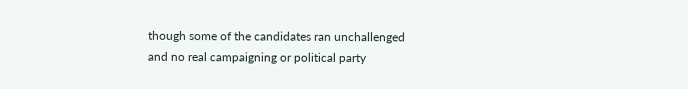though some of the candidates ran unchallenged and no real campaigning or political party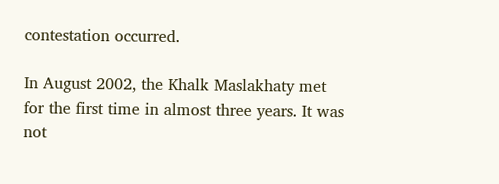contestation occurred.

In August 2002, the Khalk Maslakhaty met for the first time in almost three years. It was not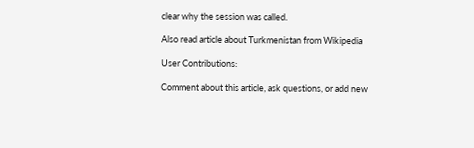clear why the session was called.

Also read article about Turkmenistan from Wikipedia

User Contributions:

Comment about this article, ask questions, or add new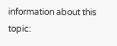information about this topic: